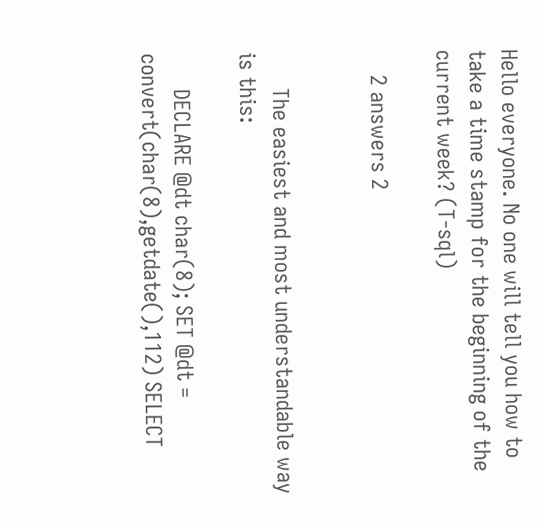Hello everyone. No one will tell you how to take a time stamp for the beginning of the current week? (T-sql)

    2 answers 2


      The easiest and most understandable way is this:

      DECLARE @dt char(8); SET @dt = convert(char(8),getdate(),112) SELECT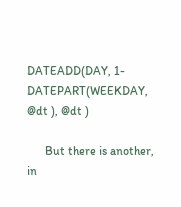DATEADD(DAY, 1-DATEPART(WEEKDAY, @dt ), @dt )

      But there is another, in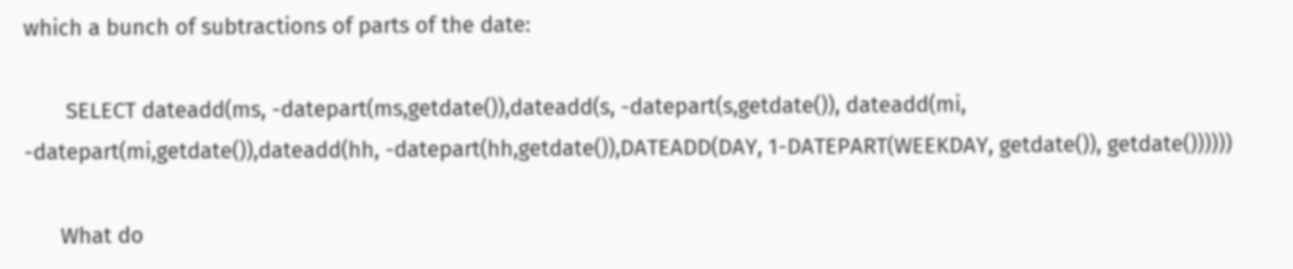which a bunch of subtractions of parts of the date:

       SELECT dateadd(ms, -datepart(ms,getdate()),dateadd(s, -datepart(s,getdate()), dateadd(mi, -datepart(mi,getdate()),dateadd(hh, -datepart(hh,getdate()),DATEADD(DAY, 1-DATEPART(WEEKDAY, getdate()), getdate())))))

      What do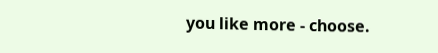you like more - choose.